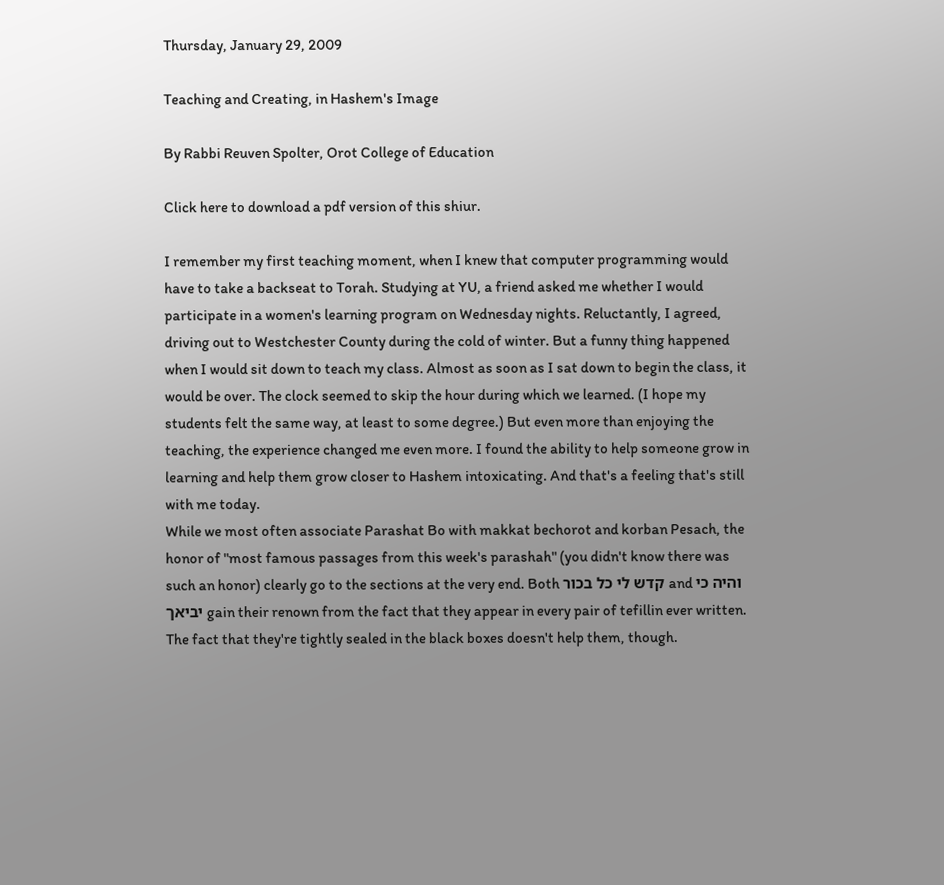Thursday, January 29, 2009

Teaching and Creating, in Hashem's Image

By Rabbi Reuven Spolter, Orot College of Education

Click here to download a pdf version of this shiur.

I remember my first teaching moment, when I knew that computer programming would have to take a backseat to Torah. Studying at YU, a friend asked me whether I would participate in a women's learning program on Wednesday nights. Reluctantly, I agreed, driving out to Westchester County during the cold of winter. But a funny thing happened when I would sit down to teach my class. Almost as soon as I sat down to begin the class, it would be over. The clock seemed to skip the hour during which we learned. (I hope my students felt the same way, at least to some degree.) But even more than enjoying the teaching, the experience changed me even more. I found the ability to help someone grow in learning and help them grow closer to Hashem intoxicating. And that's a feeling that's still with me today.
While we most often associate Parashat Bo with makkat bechorot and korban Pesach, the honor of "most famous passages from this week's parashah" (you didn't know there was such an honor) clearly go to the sections at the very end. Both קדש לי כל בכור and והיה כי יביאך gain their renown from the fact that they appear in every pair of tefillin ever written. The fact that they're tightly sealed in the black boxes doesn't help them, though.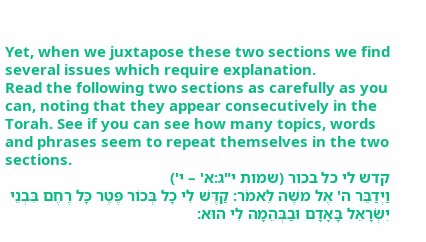Yet, when we juxtapose these two sections we find several issues which require explanation.
Read the following two sections as carefully as you can, noting that they appear consecutively in the Torah. See if you can see how many topics, words and phrases seem to repeat themselves in the two sections.
קדש לי כל בכור (שמות י"ג:א' – י')
וַיְדַבֵּר ה' אֶל משֶׁה לֵּאמֹר: קַדֶּשׁ לִי כָל בְּכוֹר פֶּטֶר כָּל רֶחֶם בִּבְנֵי יִשְׂרָאֵל בָּאָדָם וּבַבְּהֵמָה לִי הוּא: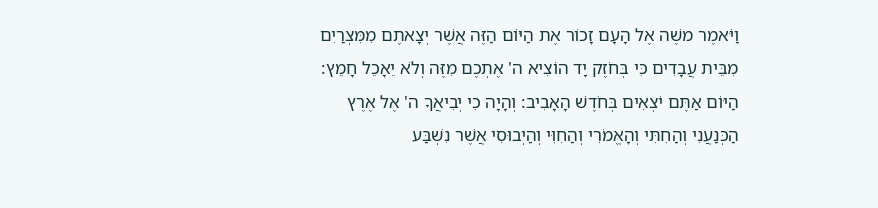וַיֹּאמֶר משֶׁה אֶל הָעָם זָכוֹר אֶת הַיּוֹם הַזֶּה אֲשֶׁר יְצָאתֶם מִמִּצְרַיִם מִבֵּית עֲבָדִים כִּי בְּחֹזֶק יָד הוֹצִיא ה' אֶתְכֶם מִזֶּה וְלֹא יֵאָכֵל חָמֵץ: הַיּוֹם אַתֶּם יֹצְאִים בְּחֹדֶשׁ הָאָבִיב: וְהָיָה כִי יְבִיאֲךָ ה' אֶל אֶרֶץ הַכְּנַעֲנִי וְהַחִתִּי וְהָאֱמֹרִי וְהַחִוִּי וְהַיְבוּסִי אֲשֶׁר נִשְׁבַּע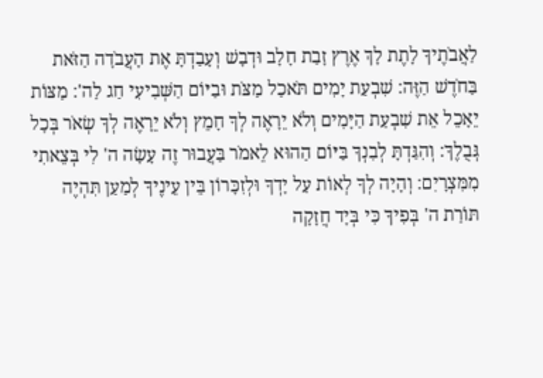לַאֲבֹתֶיךָ לָתֶת לָךְ אֶרֶץ זָבַת חָלָב וּדְבָשׁ וְעָבַדְתָּ אֶת הָעֲבֹדָה הַזֹּאת בַּחֹדֶשׁ הַזֶּה: שִׁבְעַת יָמִים תֹּאכַל מַצֹּת וּבַיּוֹם הַשְּׁבִיעִי חַג לַה': מַצּוֹת יֵאָכֵל אֵת שִׁבְעַת הַיָּמִים וְלֹא יֵרָאֶה לְךָ חָמֵץ וְלֹא יֵרָאֶה לְךָ שְׂאֹר בְּכָל גְּבֻלֶךָ: וְהִגַּדְתָּ לְבִנְךָ בַּיּוֹם הַהוּא לֵאמֹר בַּעֲבוּר זֶה עָשָׂה ה' לִי בְּצֵאתִי מִמִּצְרָיִם: וְהָיָה לְךָ לְאוֹת עַל יָדְךָ וּלְזִכָּרוֹן בֵּין עֵינֶיךָ לְמַעַן תִּהְיֶה תּוֹרַת ה' בְּפִיךָ כִּי בְּיָד חֲזָקָה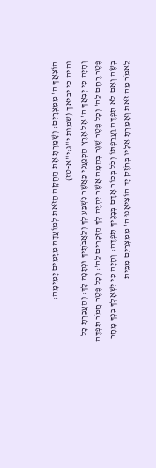הוֹצִאֲךָ ה' מִמִּצְרָיִם: וְשָׁמַרְתָּ אֶת הַחֻקָּה הַזֹּאת לְמוֹעֲדָהּ מִיָּמִים יָמִימָה:
והיה כי יביאך (שמות י"ג:י"א-טז)
וְהָיָה כִּי יְבִאֲךָ ה' אֶל אֶרֶץ הַכְּנַעֲנִי כַּאֲשֶׁר נִשְׁבַּע לְךָ וְלַאֲבֹתֶיךָ וּנְתָנָהּ לָךְ: וְהַעֲבַרְתָּ כָל פֶּטֶר רֶחֶם לַה' וְכָל פֶּטֶר שֶׁגֶר בְּהֵמָה אֲשֶׁר יִהְיֶה לְךָ הַזְּכָרִים לַה': וְכָל פֶּטֶר חֲמֹר תִּפְדֶּה בְשֶׂה וְאִם לֹא תִפְדֶּה וַעֲרַפְתּוֹ וְכֹל בְּכוֹר אָדָם בְּבָנֶיךָ תִּפְדֶּה: וְהָיָה כִּי יִשְׁאָלְךָ בִנְךָ מָחָר לֵאמֹר מַה זֹּאת וְאָמַרְתָּ אֵלָיו בְּחֹזֶק יָד הוֹצִיאָנוּ ה' מִמִּצְרַיִם מִבֵּית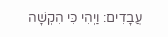עֲבָדִים: וַיְהִי כִּי הִקְשָׁה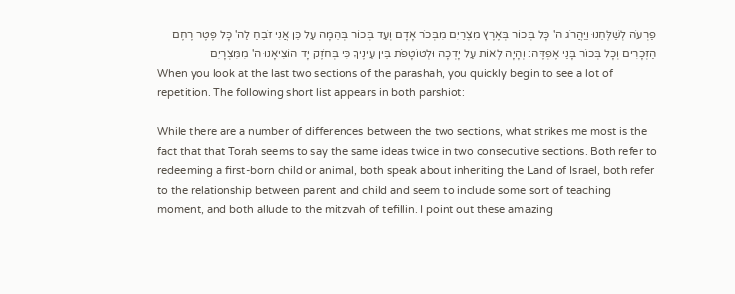פַרְעֹה לְשַׁלְּחֵנוּ וַיַּהֲרֹג ה' כָּל בְּכוֹר בְּאֶרֶץ מִצְרַיִם מִבְּכֹר אָדָם וְעַד בְּכוֹר בְּהֵמָה עַל כֵּן אֲנִי זֹבֵחַ לַה' כָּל פֶּטֶר רֶחֶם הַזְּכָרִים וְכָל בְּכוֹר בָּנַי אֶפְדֶּה: וְהָיָה לְאוֹת עַל יָדְכָה וּלְטוֹטָפֹת בֵּין עֵינֶיךָ כִּי בְּחֹזֶק יָד הוֹצִיאָנוּ ה' מִמִּצְרָיִם
When you look at the last two sections of the parashah, you quickly begin to see a lot of repetition. The following short list appears in both parshiot:

While there are a number of differences between the two sections, what strikes me most is the fact that that Torah seems to say the same ideas twice in two consecutive sections. Both refer to redeeming a first-born child or animal, both speak about inheriting the Land of Israel, both refer to the relationship between parent and child and seem to include some sort of teaching moment, and both allude to the mitzvah of tefillin. I point out these amazing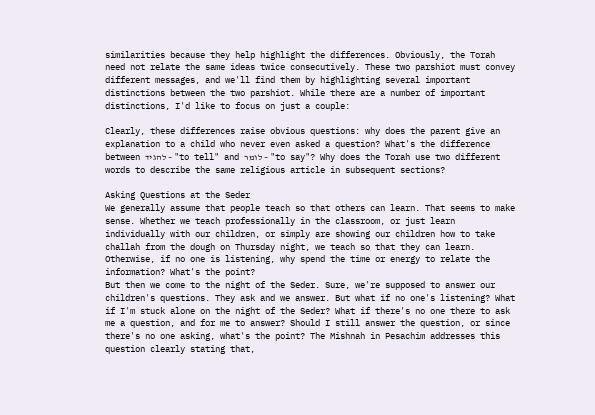similarities because they help highlight the differences. Obviously, the Torah need not relate the same ideas twice consecutively. These two parshiot must convey different messages, and we'll find them by highlighting several important distinctions between the two parshiot. While there are a number of important distinctions, I'd like to focus on just a couple:

Clearly, these differences raise obvious questions: why does the parent give an explanation to a child who never even asked a question? What's the difference between להגיד – "to tell" and לומר – "to say"? Why does the Torah use two different words to describe the same religious article in subsequent sections?

Asking Questions at the Seder
We generally assume that people teach so that others can learn. That seems to make sense. Whether we teach professionally in the classroom, or just learn individually with our children, or simply are showing our children how to take challah from the dough on Thursday night, we teach so that they can learn. Otherwise, if no one is listening, why spend the time or energy to relate the information? What's the point?
But then we come to the night of the Seder. Sure, we're supposed to answer our children's questions. They ask and we answer. But what if no one's listening? What if I'm stuck alone on the night of the Seder? What if there's no one there to ask me a question, and for me to answer? Should I still answer the question, or since there's no one asking, what's the point? The Mishnah in Pesachim addresses this question clearly stating that,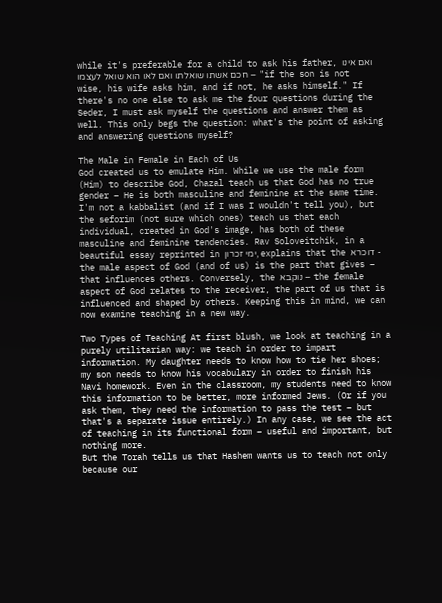while it's preferable for a child to ask his father, ואם אינו חכם אשתו שואלתו ואם לאו הוא שואל לעצמו – "if the son is not wise, his wife asks him, and if not, he asks himself." If there's no one else to ask me the four questions during the Seder, I must ask myself the questions and answer them as well. This only begs the question: what's the point of asking and answering questions myself?

The Male in Female in Each of Us
God created us to emulate Him. While we use the male form (Him) to describe God, Chazal teach us that God has no true gender – He is both masculine and feminine at the same time. I'm not a kabbalist (and if I was I wouldn't tell you), but the seforim (not sure which ones) teach us that each individual, created in God's image, has both of these masculine and feminine tendencies. Rav Soloveitchik, in a beautiful essay reprinted in ימי זכרון, explains that the דוכרא - the male aspect of God (and of us) is the part that gives – that influences others. Conversely, the נוקבא – the female aspect of God relates to the receiver, the part of us that is influenced and shaped by others. Keeping this in mind, we can now examine teaching in a new way.

Two Types of Teaching At first blush, we look at teaching in a purely utilitarian way: we teach in order to impart information. My daughter needs to know how to tie her shoes; my son needs to know his vocabulary in order to finish his Navi homework. Even in the classroom, my students need to know this information to be better, more informed Jews. (Or if you ask them, they need the information to pass the test – but that's a separate issue entirely.) In any case, we see the act of teaching in its functional form – useful and important, but nothing more.
But the Torah tells us that Hashem wants us to teach not only because our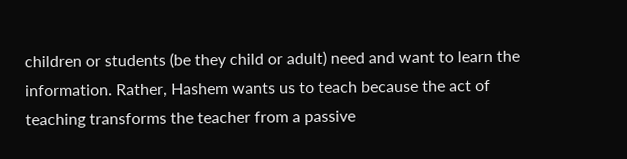children or students (be they child or adult) need and want to learn the information. Rather, Hashem wants us to teach because the act of teaching transforms the teacher from a passive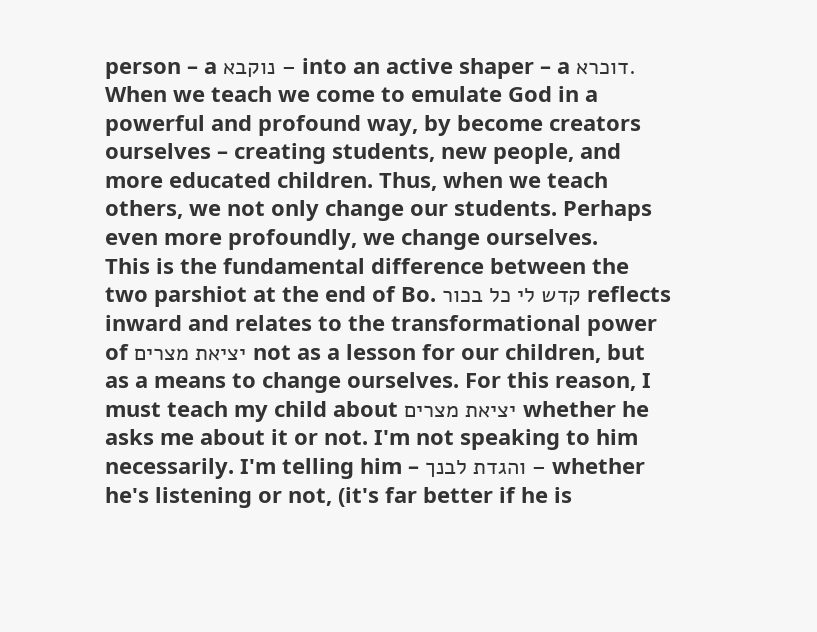person – a נוקבא – into an active shaper – a דוכרא. When we teach we come to emulate God in a powerful and profound way, by become creators ourselves – creating students, new people, and more educated children. Thus, when we teach others, we not only change our students. Perhaps even more profoundly, we change ourselves.
This is the fundamental difference between the two parshiot at the end of Bo. קדש לי כל בכור reflects inward and relates to the transformational power of יציאת מצרים not as a lesson for our children, but as a means to change ourselves. For this reason, I must teach my child about יציאת מצרים whether he asks me about it or not. I'm not speaking to him necessarily. I'm telling him – והגדת לבנך – whether he's listening or not, (it's far better if he is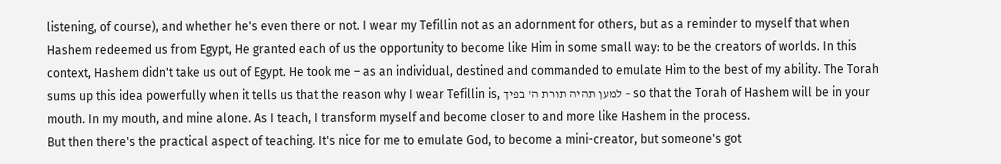listening, of course), and whether he's even there or not. I wear my Tefillin not as an adornment for others, but as a reminder to myself that when Hashem redeemed us from Egypt, He granted each of us the opportunity to become like Him in some small way: to be the creators of worlds. In this context, Hashem didn't take us out of Egypt. He took me – as an individual, destined and commanded to emulate Him to the best of my ability. The Torah sums up this idea powerfully when it tells us that the reason why I wear Tefillin is, למען תהיה תורת ה' בפיך – so that the Torah of Hashem will be in your mouth. In my mouth, and mine alone. As I teach, I transform myself and become closer to and more like Hashem in the process.
But then there's the practical aspect of teaching. It's nice for me to emulate God, to become a mini-creator, but someone's got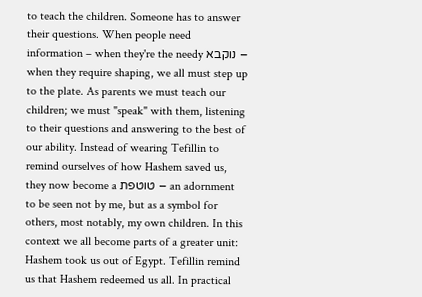to teach the children. Someone has to answer their questions. When people need information – when they're the needy נוקבא – when they require shaping, we all must step up to the plate. As parents we must teach our children; we must "speak" with them, listening to their questions and answering to the best of our ability. Instead of wearing Tefillin to remind ourselves of how Hashem saved us, they now become a טוטפת – an adornment to be seen not by me, but as a symbol for others, most notably, my own children. In this context we all become parts of a greater unit: Hashem took us out of Egypt. Tefillin remind us that Hashem redeemed us all. In practical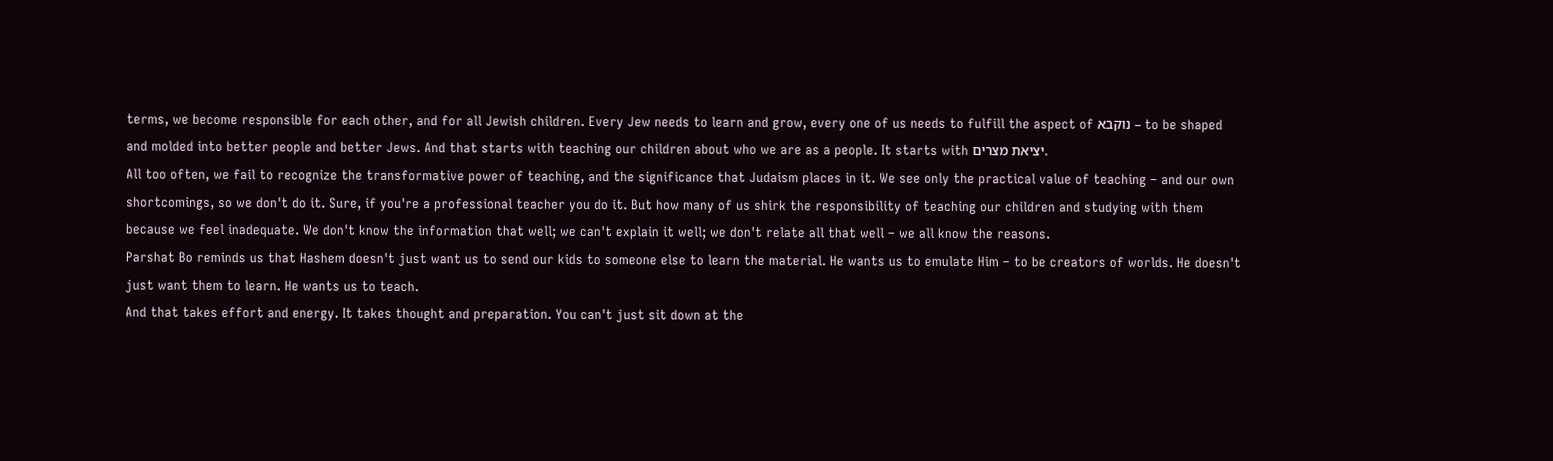terms, we become responsible for each other, and for all Jewish children. Every Jew needs to learn and grow, every one of us needs to fulfill the aspect of נוקבא – to be shaped and molded into better people and better Jews. And that starts with teaching our children about who we are as a people. It starts with יציאת מצרים.
All too often, we fail to recognize the transformative power of teaching, and the significance that Judaism places in it. We see only the practical value of teaching – and our own shortcomings, so we don't do it. Sure, if you're a professional teacher you do it. But how many of us shirk the responsibility of teaching our children and studying with them because we feel inadequate. We don't know the information that well; we can't explain it well; we don't relate all that well – we all know the reasons.
Parshat Bo reminds us that Hashem doesn't just want us to send our kids to someone else to learn the material. He wants us to emulate Him – to be creators of worlds. He doesn't just want them to learn. He wants us to teach.
And that takes effort and energy. It takes thought and preparation. You can't just sit down at the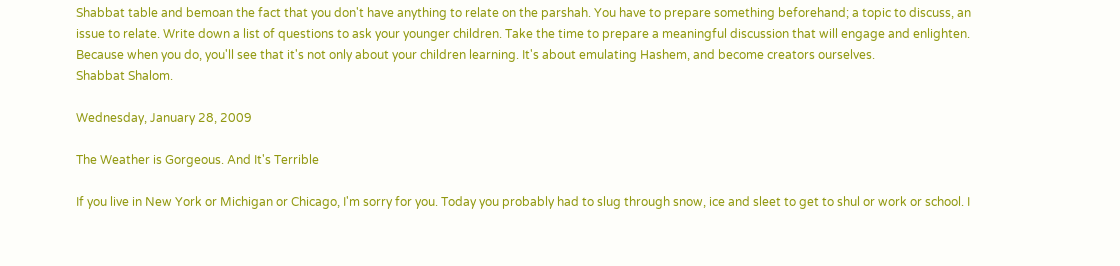Shabbat table and bemoan the fact that you don't have anything to relate on the parshah. You have to prepare something beforehand; a topic to discuss, an issue to relate. Write down a list of questions to ask your younger children. Take the time to prepare a meaningful discussion that will engage and enlighten.
Because when you do, you'll see that it's not only about your children learning. It's about emulating Hashem, and become creators ourselves.
Shabbat Shalom.

Wednesday, January 28, 2009

The Weather is Gorgeous. And It's Terrible

If you live in New York or Michigan or Chicago, I'm sorry for you. Today you probably had to slug through snow, ice and sleet to get to shul or work or school. I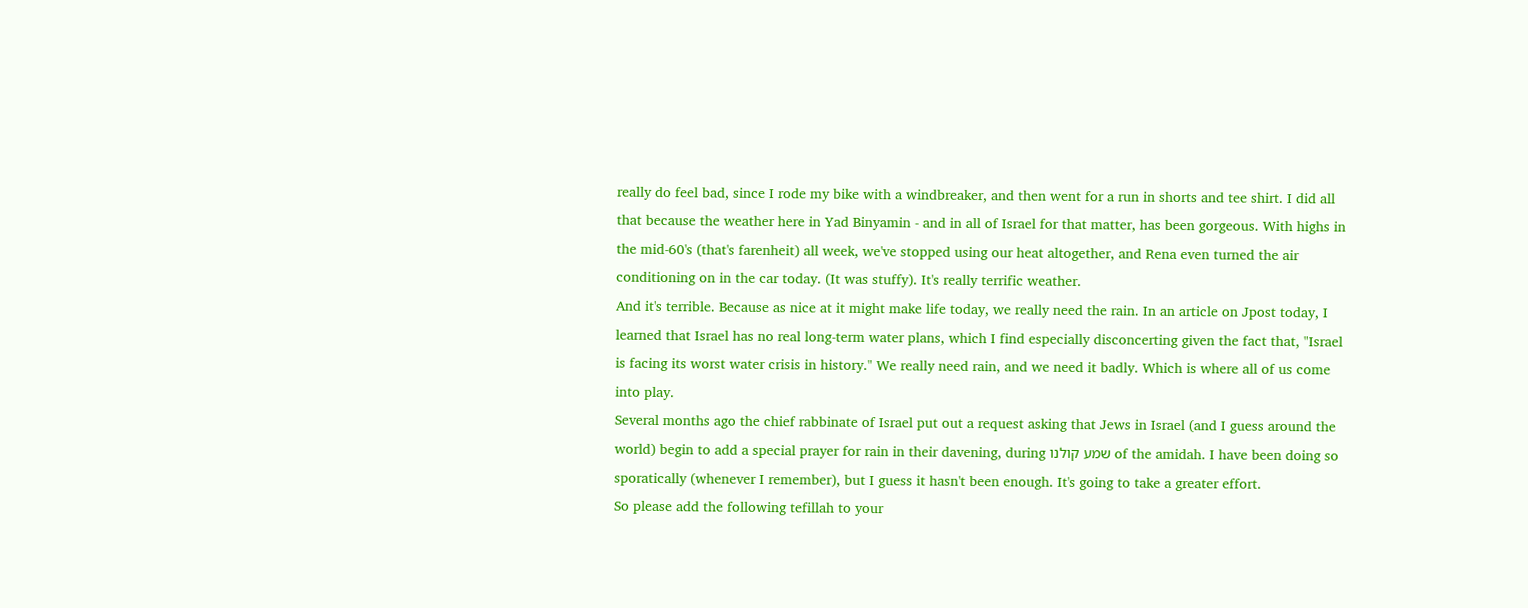really do feel bad, since I rode my bike with a windbreaker, and then went for a run in shorts and tee shirt. I did all that because the weather here in Yad Binyamin - and in all of Israel for that matter, has been gorgeous. With highs in the mid-60's (that's farenheit) all week, we've stopped using our heat altogether, and Rena even turned the air conditioning on in the car today. (It was stuffy). It's really terrific weather.
And it's terrible. Because as nice at it might make life today, we really need the rain. In an article on Jpost today, I learned that Israel has no real long-term water plans, which I find especially disconcerting given the fact that, "Israel is facing its worst water crisis in history." We really need rain, and we need it badly. Which is where all of us come into play.
Several months ago the chief rabbinate of Israel put out a request asking that Jews in Israel (and I guess around the world) begin to add a special prayer for rain in their davening, during שמע קולנו of the amidah. I have been doing so sporatically (whenever I remember), but I guess it hasn't been enough. It's going to take a greater effort.
So please add the following tefillah to your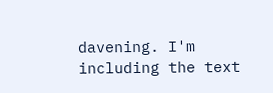davening. I'm including the text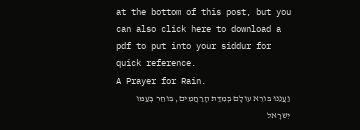at the bottom of this post, but you can also click here to download a pdf to put into your siddur for quick reference.
A Prayer for Rain.
וַעֲנֵנוּ בּורֵא עולָם בְּמִדַּת הָרַחֲמִים, בּוחֵר בְּעַמּו יִשרָאל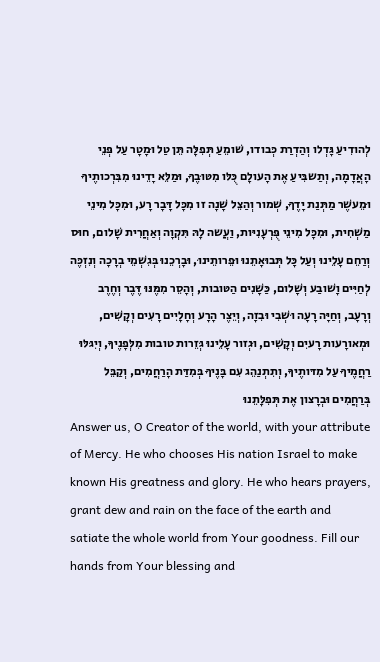לְהודִיעַ גָּדְלו וְהַדְרַת כְּבודו, שׁומֵעַ תְּפִלָּה תֵּן טַל וּמָטָר עַל פְּנֵי הָאֲדָמָה, וְתַשבִּיעַ אֶת הָעולָם כֻּלּו מִטּוּבֶךָ, וּמַלֵּא יָדֵינוּ מִבִּרְכותֶיךָ וּמֵעשֶׁר מַתְּנַת יָדֶךָ, שְׁמור וְהַצֵל שָׁנָה זו מִכָּל דָּבָר רָע, וּמִכָּל מִינֵי מַשְׁחִית, וּמִכָּל מִינֵי פֻּרְעָנִיּות, וַעֲשה לָהּ תִּקְוָה וְאַחֲרִית שָׁלום, חוּס וְרַחֵם עָלֵינוּ וְעַל כָּל תְּבוּאָתֵנוּ וּפֵרותֵינוּ, וּבָרְכֵנוּ בְּגִשְׁמֵי בְרָכָה וְנִזְכֶּה לְחַיִּים וָשׁובַע וְשָׁלום, כַּשָׁנִים הַטּובות, וְהָסֵר מִמֶּנּוּ דֶּבֶר וְחֶרֶב וְרָעָב, וְחַיָּה רָעָה וּשְׁבִי וּבִזָה, וְיֵצֶר הָרָע וְחָלָיִים רָעִים וְקָשִׁים, וּמְאורָעות רָעיִם וְקָשִׁים, וּגְזור עָלֵינוּ גְּזֵרות טובות מִלְּפָנֶיךָ, וְיִגּלּוּ רַחֲמֶיךָ עַל מִדּותֶיךָ, וְתִתְנַהֵג עִם בָּנֶיךָ בְּמִדַּת הָרַחֲמִים, וְקַבֵּל בְּרַחֲמִים וּבְרָצון אֶת תְּפִלָּתֵנוּ
Answer us, O Creator of the world, with your attribute of Mercy. He who chooses His nation Israel to make known His greatness and glory. He who hears prayers, grant dew and rain on the face of the earth and satiate the whole world from Your goodness. Fill our hands from Your blessing and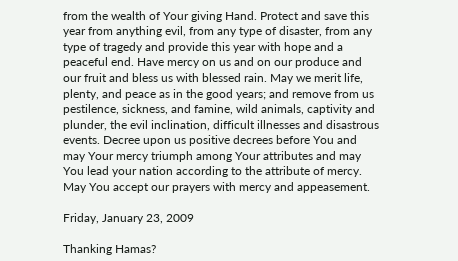from the wealth of Your giving Hand. Protect and save this year from anything evil, from any type of disaster, from any type of tragedy and provide this year with hope and a peaceful end. Have mercy on us and on our produce and our fruit and bless us with blessed rain. May we merit life, plenty, and peace as in the good years; and remove from us pestilence, sickness, and famine, wild animals, captivity and plunder, the evil inclination, difficult illnesses and disastrous events. Decree upon us positive decrees before You and may Your mercy triumph among Your attributes and may You lead your nation according to the attribute of mercy. May You accept our prayers with mercy and appeasement.

Friday, January 23, 2009

Thanking Hamas?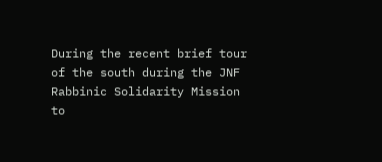During the recent brief tour of the south during the JNF Rabbinic Solidarity Mission to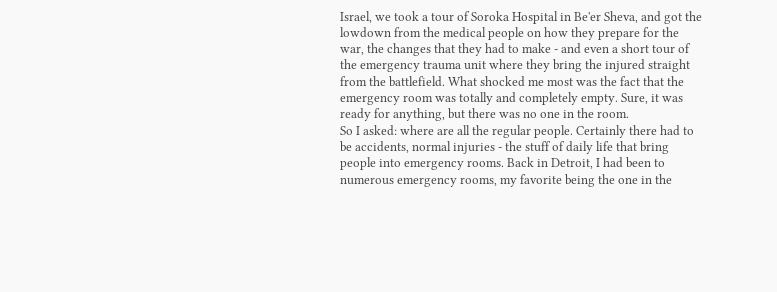Israel, we took a tour of Soroka Hospital in Be'er Sheva, and got the lowdown from the medical people on how they prepare for the war, the changes that they had to make - and even a short tour of the emergency trauma unit where they bring the injured straight from the battlefield. What shocked me most was the fact that the emergency room was totally and completely empty. Sure, it was ready for anything, but there was no one in the room.
So I asked: where are all the regular people. Certainly there had to be accidents, normal injuries - the stuff of daily life that bring people into emergency rooms. Back in Detroit, I had been to numerous emergency rooms, my favorite being the one in the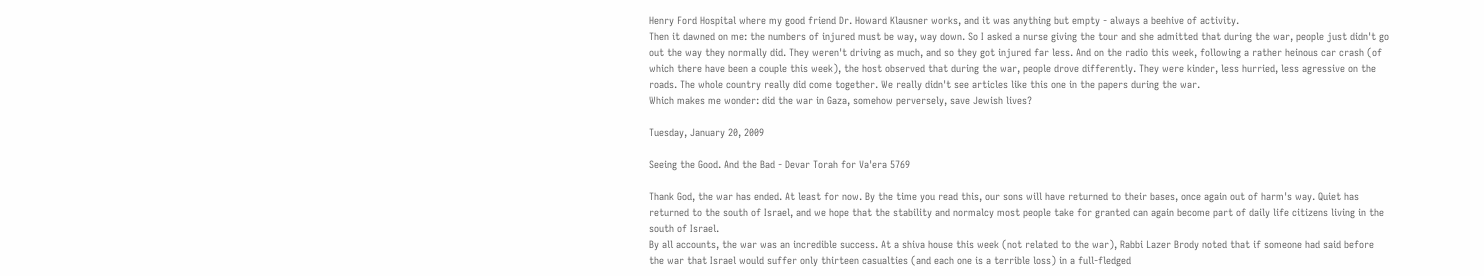Henry Ford Hospital where my good friend Dr. Howard Klausner works, and it was anything but empty - always a beehive of activity.
Then it dawned on me: the numbers of injured must be way, way down. So I asked a nurse giving the tour and she admitted that during the war, people just didn't go out the way they normally did. They weren't driving as much, and so they got injured far less. And on the radio this week, following a rather heinous car crash (of which there have been a couple this week), the host observed that during the war, people drove differently. They were kinder, less hurried, less agressive on the roads. The whole country really did come together. We really didn't see articles like this one in the papers during the war.
Which makes me wonder: did the war in Gaza, somehow perversely, save Jewish lives?

Tuesday, January 20, 2009

Seeing the Good. And the Bad - Devar Torah for Va'era 5769

Thank God, the war has ended. At least for now. By the time you read this, our sons will have returned to their bases, once again out of harm's way. Quiet has returned to the south of Israel, and we hope that the stability and normalcy most people take for granted can again become part of daily life citizens living in the south of Israel.
By all accounts, the war was an incredible success. At a shiva house this week (not related to the war), Rabbi Lazer Brody noted that if someone had said before the war that Israel would suffer only thirteen casualties (and each one is a terrible loss) in a full-fledged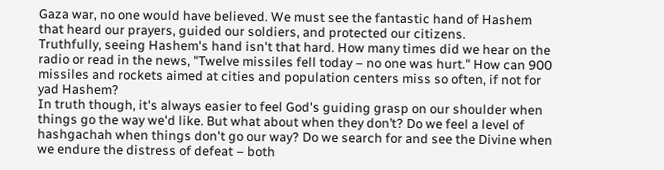Gaza war, no one would have believed. We must see the fantastic hand of Hashem that heard our prayers, guided our soldiers, and protected our citizens.
Truthfully, seeing Hashem's hand isn't that hard. How many times did we hear on the radio or read in the news, "Twelve missiles fell today – no one was hurt." How can 900 missiles and rockets aimed at cities and population centers miss so often, if not for yad Hashem?
In truth though, it's always easier to feel God's guiding grasp on our shoulder when things go the way we'd like. But what about when they don’t? Do we feel a level of hashgachah when things don't go our way? Do we search for and see the Divine when we endure the distress of defeat – both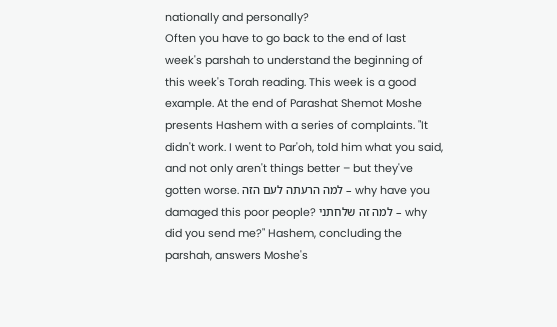nationally and personally?
Often you have to go back to the end of last week's parshah to understand the beginning of this week's Torah reading. This week is a good example. At the end of Parashat Shemot Moshe presents Hashem with a series of complaints. "It didn't work. I went to Par'oh, told him what you said, and not only aren't things better – but they've gotten worse. למה הרעתה לעם הזה – why have you damaged this poor people? למה זה שלחתני – why did you send me?" Hashem, concluding the parshah, answers Moshe's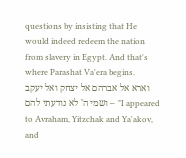questions by insisting that He would indeed redeem the nation from slavery in Egypt. And that's where Parashat Va'era begins.
וארא אל אברהם אל יצחק ואל יעקב ושמי ה' לא נודעתי להם – "I appeared to Avraham, Yitzchak and Ya'akov, and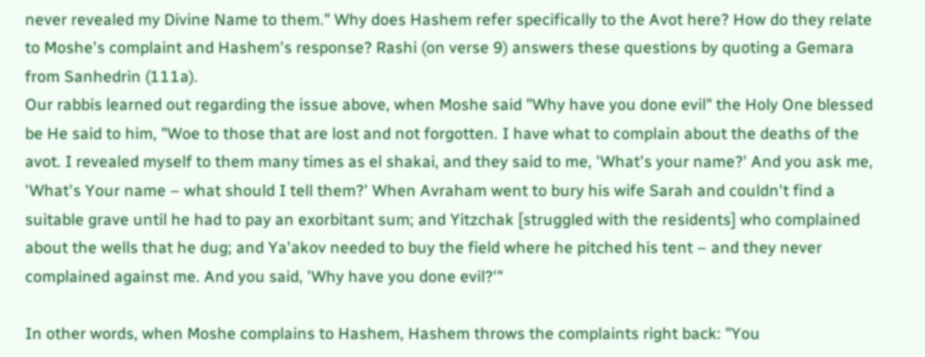never revealed my Divine Name to them." Why does Hashem refer specifically to the Avot here? How do they relate to Moshe's complaint and Hashem's response? Rashi (on verse 9) answers these questions by quoting a Gemara from Sanhedrin (111a).
Our rabbis learned out regarding the issue above, when Moshe said "Why have you done evil" the Holy One blessed be He said to him, "Woe to those that are lost and not forgotten. I have what to complain about the deaths of the avot. I revealed myself to them many times as el shakai, and they said to me, 'What's your name?' And you ask me, 'What's Your name – what should I tell them?' When Avraham went to bury his wife Sarah and couldn't find a suitable grave until he had to pay an exorbitant sum; and Yitzchak [struggled with the residents] who complained about the wells that he dug; and Ya'akov needed to buy the field where he pitched his tent – and they never complained against me. And you said, 'Why have you done evil?'"

In other words, when Moshe complains to Hashem, Hashem throws the complaints right back: "You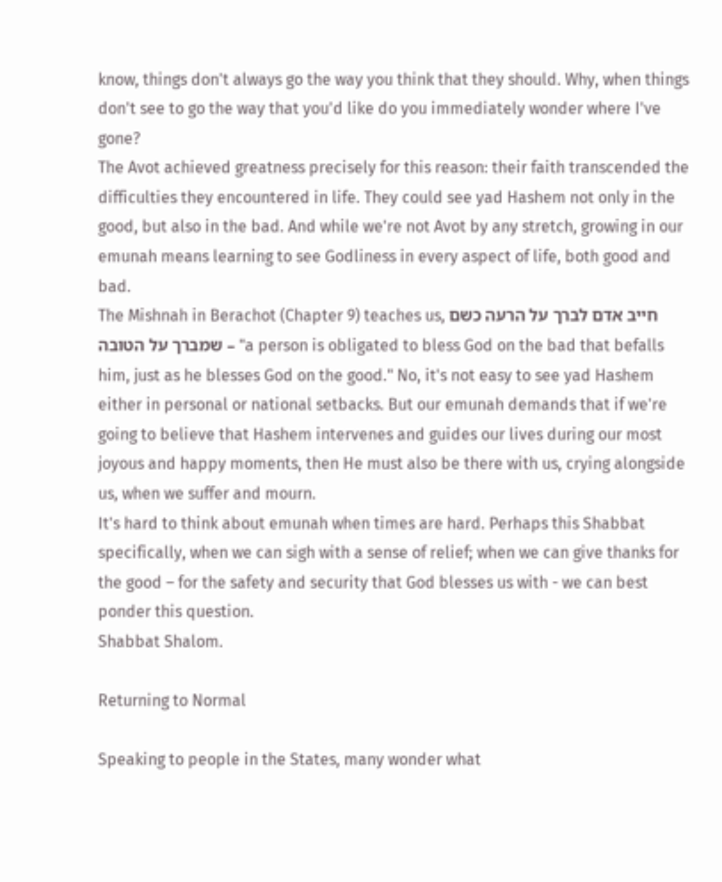know, things don't always go the way you think that they should. Why, when things don't see to go the way that you'd like do you immediately wonder where I've gone?
The Avot achieved greatness precisely for this reason: their faith transcended the difficulties they encountered in life. They could see yad Hashem not only in the good, but also in the bad. And while we're not Avot by any stretch, growing in our emunah means learning to see Godliness in every aspect of life, both good and bad.
The Mishnah in Berachot (Chapter 9) teaches us, חייב אדם לברך על הרעה כשם שמברך על הטובה – "a person is obligated to bless God on the bad that befalls him, just as he blesses God on the good." No, it's not easy to see yad Hashem either in personal or national setbacks. But our emunah demands that if we're going to believe that Hashem intervenes and guides our lives during our most joyous and happy moments, then He must also be there with us, crying alongside us, when we suffer and mourn.
It's hard to think about emunah when times are hard. Perhaps this Shabbat specifically, when we can sigh with a sense of relief; when we can give thanks for the good – for the safety and security that God blesses us with - we can best ponder this question.
Shabbat Shalom.

Returning to Normal

Speaking to people in the States, many wonder what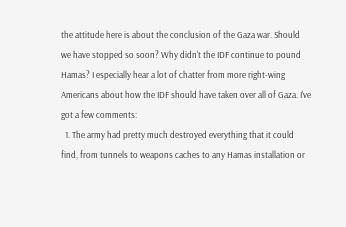the attitude here is about the conclusion of the Gaza war. Should we have stopped so soon? Why didn't the IDF continue to pound Hamas? I especially hear a lot of chatter from more right-wing Americans about how the IDF should have taken over all of Gaza. I've got a few comments:
  1. The army had pretty much destroyed everything that it could find, from tunnels to weapons caches to any Hamas installation or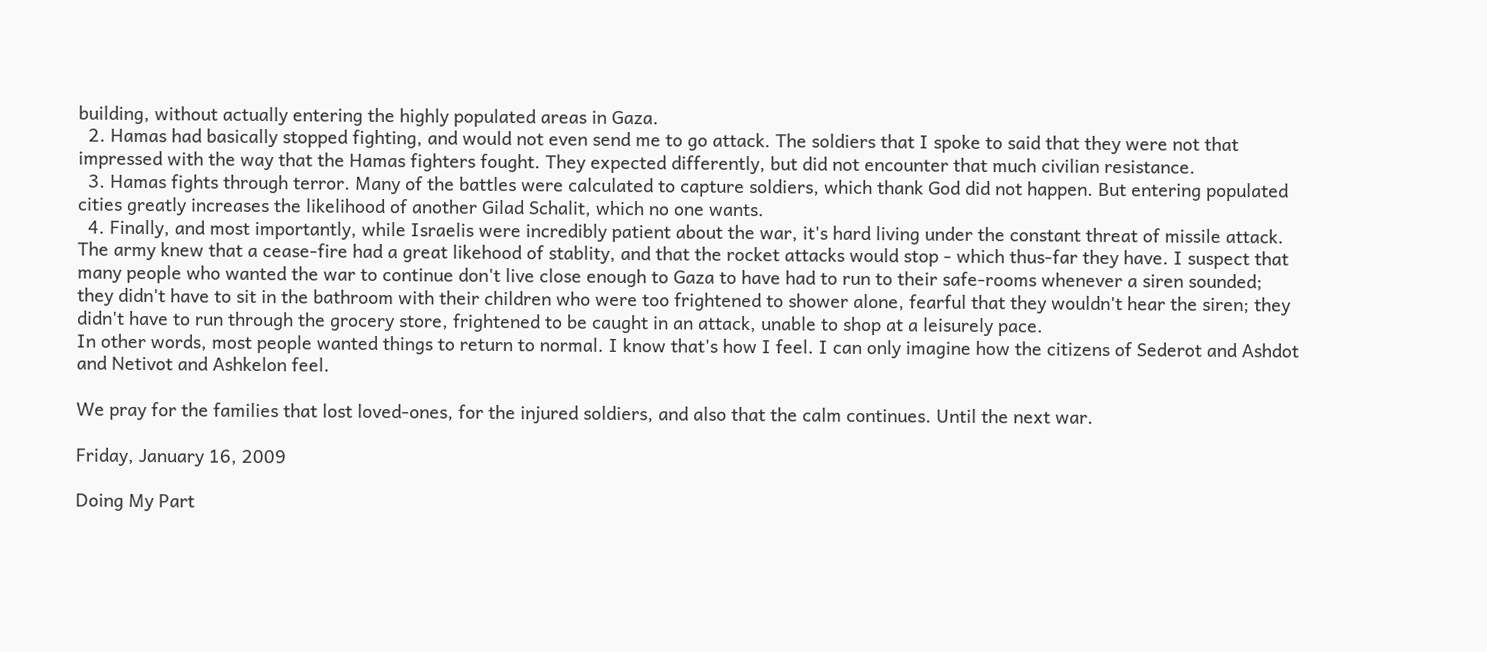building, without actually entering the highly populated areas in Gaza.
  2. Hamas had basically stopped fighting, and would not even send me to go attack. The soldiers that I spoke to said that they were not that impressed with the way that the Hamas fighters fought. They expected differently, but did not encounter that much civilian resistance.
  3. Hamas fights through terror. Many of the battles were calculated to capture soldiers, which thank God did not happen. But entering populated cities greatly increases the likelihood of another Gilad Schalit, which no one wants.
  4. Finally, and most importantly, while Israelis were incredibly patient about the war, it's hard living under the constant threat of missile attack. The army knew that a cease-fire had a great likehood of stablity, and that the rocket attacks would stop - which thus-far they have. I suspect that many people who wanted the war to continue don't live close enough to Gaza to have had to run to their safe-rooms whenever a siren sounded; they didn't have to sit in the bathroom with their children who were too frightened to shower alone, fearful that they wouldn't hear the siren; they didn't have to run through the grocery store, frightened to be caught in an attack, unable to shop at a leisurely pace.
In other words, most people wanted things to return to normal. I know that's how I feel. I can only imagine how the citizens of Sederot and Ashdot and Netivot and Ashkelon feel.

We pray for the families that lost loved-ones, for the injured soldiers, and also that the calm continues. Until the next war.

Friday, January 16, 2009

Doing My Part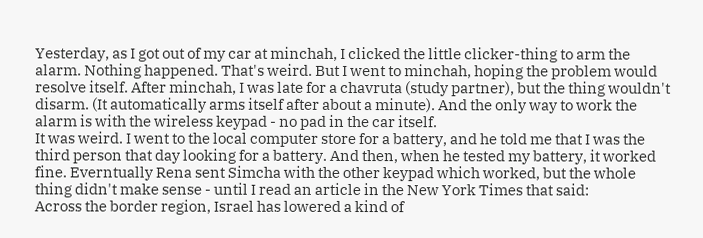Yesterday, as I got out of my car at minchah, I clicked the little clicker-thing to arm the alarm. Nothing happened. That's weird. But I went to minchah, hoping the problem would resolve itself. After minchah, I was late for a chavruta (study partner), but the thing wouldn't disarm. (It automatically arms itself after about a minute). And the only way to work the alarm is with the wireless keypad - no pad in the car itself.
It was weird. I went to the local computer store for a battery, and he told me that I was the third person that day looking for a battery. And then, when he tested my battery, it worked fine. Everntually Rena sent Simcha with the other keypad which worked, but the whole thing didn't make sense - until I read an article in the New York Times that said:
Across the border region, Israel has lowered a kind of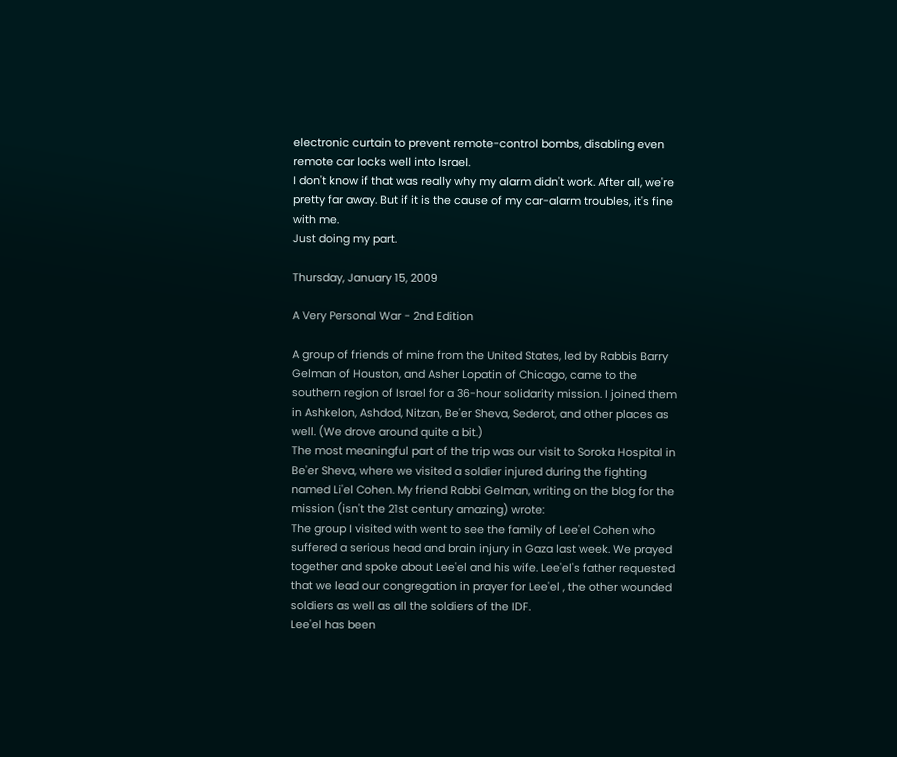electronic curtain to prevent remote-control bombs, disabling even remote car locks well into Israel.
I don't know if that was really why my alarm didn't work. After all, we're pretty far away. But if it is the cause of my car-alarm troubles, it's fine with me.
Just doing my part.

Thursday, January 15, 2009

A Very Personal War - 2nd Edition

A group of friends of mine from the United States, led by Rabbis Barry Gelman of Houston, and Asher Lopatin of Chicago, came to the southern region of Israel for a 36-hour solidarity mission. I joined them in Ashkelon, Ashdod, Nitzan, Be'er Sheva, Sederot, and other places as well. (We drove around quite a bit.)
The most meaningful part of the trip was our visit to Soroka Hospital in Be'er Sheva, where we visited a soldier injured during the fighting named Li'el Cohen. My friend Rabbi Gelman, writing on the blog for the mission (isn't the 21st century amazing) wrote:
The group I visited with went to see the family of Lee'el Cohen who suffered a serious head and brain injury in Gaza last week. We prayed together and spoke about Lee'el and his wife. Lee'el's father requested that we lead our congregation in prayer for Lee'el , the other wounded soldiers as well as all the soldiers of the IDF.
Lee'el has been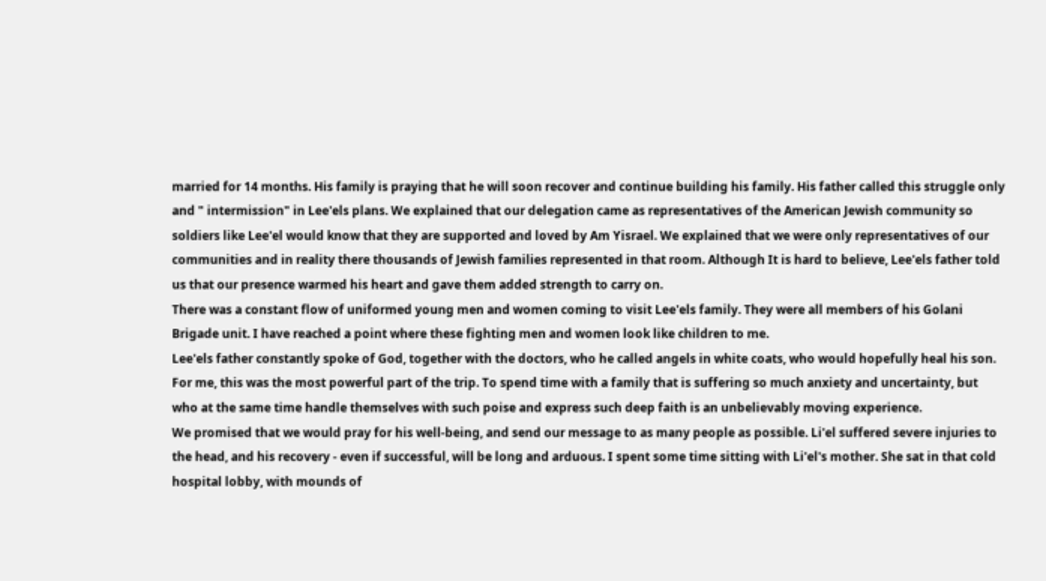married for 14 months. His family is praying that he will soon recover and continue building his family. His father called this struggle only and " intermission" in Lee'els plans. We explained that our delegation came as representatives of the American Jewish community so soldiers like Lee'el would know that they are supported and loved by Am Yisrael. We explained that we were only representatives of our communities and in reality there thousands of Jewish families represented in that room. Although It is hard to believe, Lee'els father told us that our presence warmed his heart and gave them added strength to carry on.
There was a constant flow of uniformed young men and women coming to visit Lee'els family. They were all members of his Golani Brigade unit. I have reached a point where these fighting men and women look like children to me.
Lee'els father constantly spoke of God, together with the doctors, who he called angels in white coats, who would hopefully heal his son.
For me, this was the most powerful part of the trip. To spend time with a family that is suffering so much anxiety and uncertainty, but who at the same time handle themselves with such poise and express such deep faith is an unbelievably moving experience.
We promised that we would pray for his well-being, and send our message to as many people as possible. Li'el suffered severe injuries to the head, and his recovery - even if successful, will be long and arduous. I spent some time sitting with Li'el's mother. She sat in that cold hospital lobby, with mounds of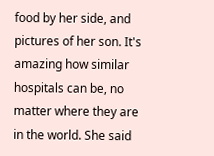food by her side, and pictures of her son. It's amazing how similar hospitals can be, no matter where they are in the world. She said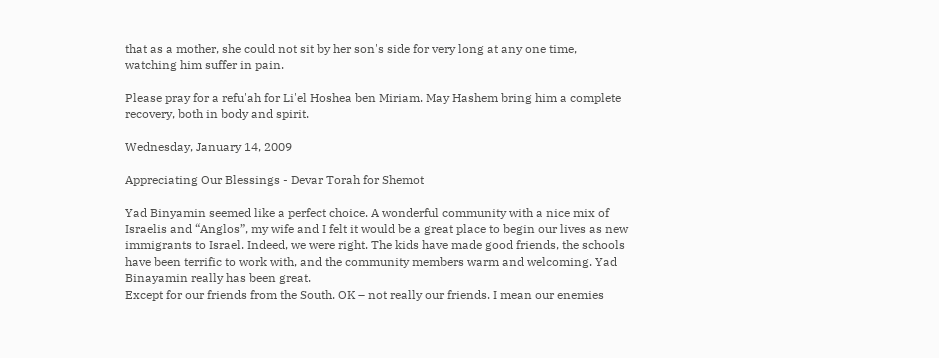that as a mother, she could not sit by her son's side for very long at any one time, watching him suffer in pain.

Please pray for a refu'ah for Li'el Hoshea ben Miriam. May Hashem bring him a complete recovery, both in body and spirit.

Wednesday, January 14, 2009

Appreciating Our Blessings - Devar Torah for Shemot

Yad Binyamin seemed like a perfect choice. A wonderful community with a nice mix of Israelis and “Anglos”, my wife and I felt it would be a great place to begin our lives as new immigrants to Israel. Indeed, we were right. The kids have made good friends, the schools have been terrific to work with, and the community members warm and welcoming. Yad Binayamin really has been great.
Except for our friends from the South. OK – not really our friends. I mean our enemies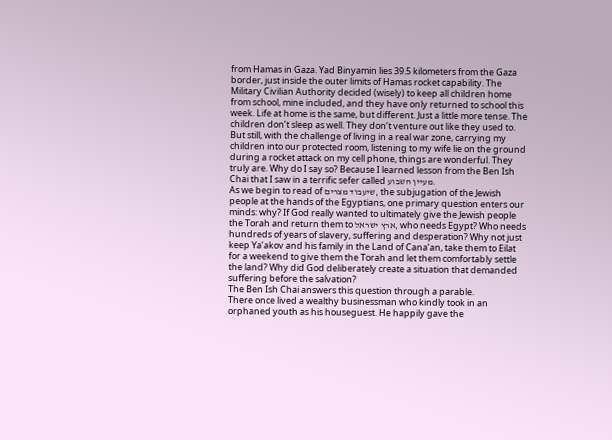from Hamas in Gaza. Yad Binyamin lies 39.5 kilometers from the Gaza border, just inside the outer limits of Hamas rocket capability. The Military Civilian Authority decided (wisely) to keep all children home from school, mine included, and they have only returned to school this week. Life at home is the same, but different. Just a little more tense. The children don’t sleep as well. They don’t venture out like they used to.
But still, with the challenge of living in a real war zone, carrying my children into our protected room, listening to my wife lie on the ground during a rocket attack on my cell phone, things are wonderful. They truly are. Why do I say so? Because I learned lesson from the Ben Ish Chai that I saw in a terrific sefer called מעיין השבוע.
As we begin to read of שיעבוד מצרים, the subjugation of the Jewish people at the hands of the Egyptians, one primary question enters our minds: why? If God really wanted to ultimately give the Jewish people the Torah and return them to ארץ ישראל, who needs Egypt? Who needs hundreds of years of slavery, suffering and desperation? Why not just keep Ya’akov and his family in the Land of Cana’an, take them to Eilat for a weekend to give them the Torah and let them comfortably settle the land? Why did God deliberately create a situation that demanded suffering before the salvation?
The Ben Ish Chai answers this question through a parable.
There once lived a wealthy businessman who kindly took in an orphaned youth as his houseguest. He happily gave the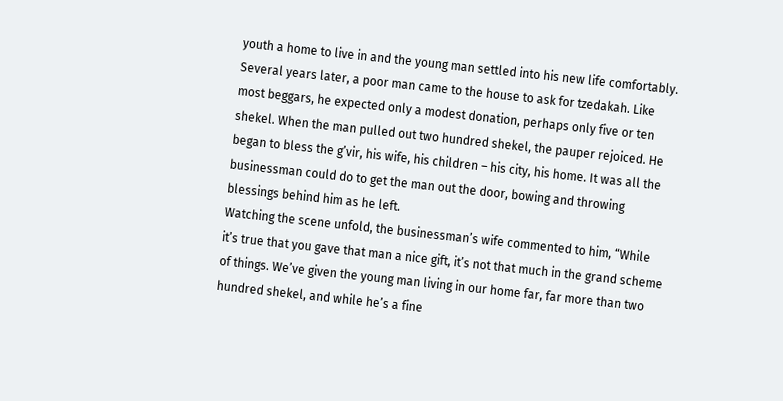youth a home to live in and the young man settled into his new life comfortably. Several years later, a poor man came to the house to ask for tzedakah. Like most beggars, he expected only a modest donation, perhaps only five or ten shekel. When the man pulled out two hundred shekel, the pauper rejoiced. He began to bless the g’vir, his wife, his children – his city, his home. It was all the businessman could do to get the man out the door, bowing and throwing blessings behind him as he left.
Watching the scene unfold, the businessman’s wife commented to him, “While it’s true that you gave that man a nice gift, it’s not that much in the grand scheme of things. We’ve given the young man living in our home far, far more than two hundred shekel, and while he’s a fine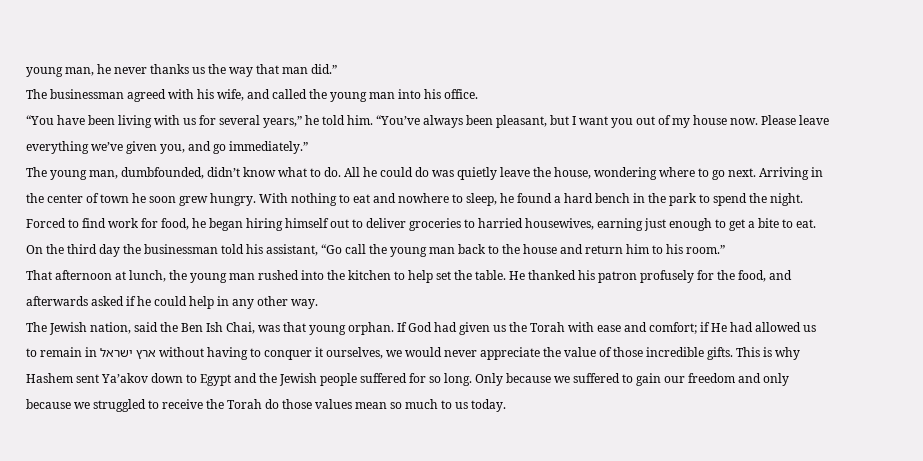young man, he never thanks us the way that man did.”
The businessman agreed with his wife, and called the young man into his office.
“You have been living with us for several years,” he told him. “You’ve always been pleasant, but I want you out of my house now. Please leave everything we’ve given you, and go immediately.”
The young man, dumbfounded, didn’t know what to do. All he could do was quietly leave the house, wondering where to go next. Arriving in the center of town he soon grew hungry. With nothing to eat and nowhere to sleep, he found a hard bench in the park to spend the night. Forced to find work for food, he began hiring himself out to deliver groceries to harried housewives, earning just enough to get a bite to eat. On the third day the businessman told his assistant, “Go call the young man back to the house and return him to his room.”
That afternoon at lunch, the young man rushed into the kitchen to help set the table. He thanked his patron profusely for the food, and afterwards asked if he could help in any other way.
The Jewish nation, said the Ben Ish Chai, was that young orphan. If God had given us the Torah with ease and comfort; if He had allowed us to remain in ארץ ישראל without having to conquer it ourselves, we would never appreciate the value of those incredible gifts. This is why Hashem sent Ya’akov down to Egypt and the Jewish people suffered for so long. Only because we suffered to gain our freedom and only because we struggled to receive the Torah do those values mean so much to us today.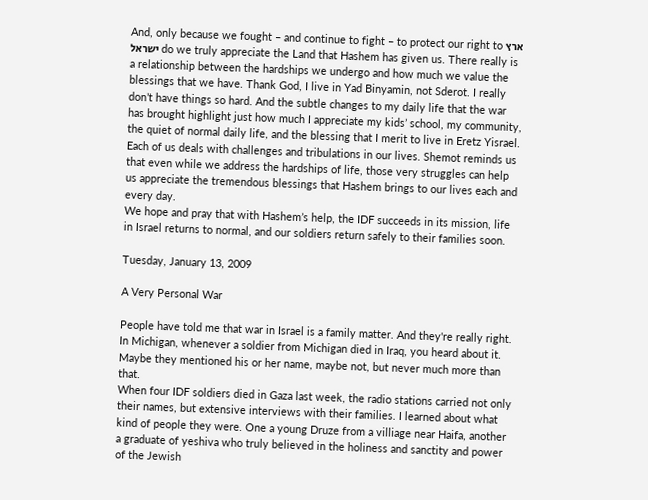And, only because we fought – and continue to fight – to protect our right to ארץ ישראל do we truly appreciate the Land that Hashem has given us. There really is a relationship between the hardships we undergo and how much we value the blessings that we have. Thank God, I live in Yad Binyamin, not Sderot. I really don’t have things so hard. And the subtle changes to my daily life that the war has brought highlight just how much I appreciate my kids’ school, my community, the quiet of normal daily life, and the blessing that I merit to live in Eretz Yisrael.
Each of us deals with challenges and tribulations in our lives. Shemot reminds us that even while we address the hardships of life, those very struggles can help us appreciate the tremendous blessings that Hashem brings to our lives each and every day.
We hope and pray that with Hashem’s help, the IDF succeeds in its mission, life in Israel returns to normal, and our soldiers return safely to their families soon.

Tuesday, January 13, 2009

A Very Personal War

People have told me that war in Israel is a family matter. And they're really right. In Michigan, whenever a soldier from Michigan died in Iraq, you heard about it. Maybe they mentioned his or her name, maybe not, but never much more than that.
When four IDF soldiers died in Gaza last week, the radio stations carried not only their names, but extensive interviews with their families. I learned about what kind of people they were. One a young Druze from a villiage near Haifa, another a graduate of yeshiva who truly believed in the holiness and sanctity and power of the Jewish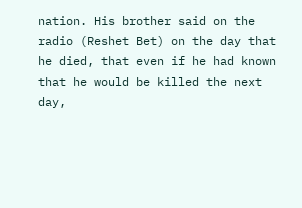nation. His brother said on the radio (Reshet Bet) on the day that he died, that even if he had known that he would be killed the next day,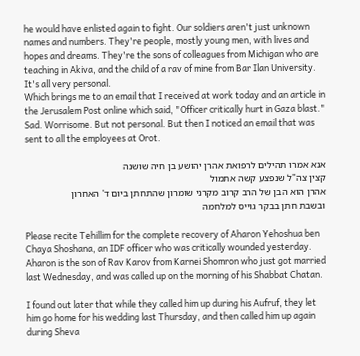he would have enlisted again to fight. Our soldiers aren't just unknown names and numbers. They're people, mostly young men, with lives and hopes and dreams. They're the sons of colleagues from Michigan who are teaching in Akiva, and the child of a rav of mine from Bar Ilan University. It's all very personal.
Which brings me to an email that I received at work today and an article in the Jerusalem Post online which said, "Officer critically hurt in Gaza blast." Sad. Worrisome. But not personal. But then I noticed an email that was sent to all the employees at Orot.

אנא אמרו תהילים לרפואת אהרן יהושע בן חיה שושנה
קצין צה"ל שנפצע קשה אתמול
אהרן הוא הבן של הרב קרוב מקרני שומרון שהתחתן ביום ד' האחרון
ובשבת חתן בבקר גוייס למלחמה

Please recite Tehillim for the complete recovery of Aharon Yehoshua ben Chaya Shoshana, an IDF officer who was critically wounded yesterday. Aharon is the son of Rav Karov from Karnei Shomron who just got married last Wednesday, and was called up on the morning of his Shabbat Chatan.

I found out later that while they called him up during his Aufruf, they let him go home for his wedding last Thursday, and then called him up again during Sheva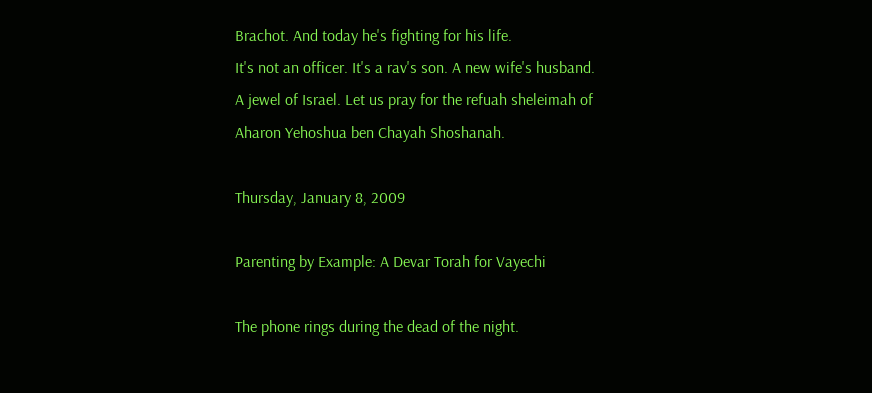Brachot. And today he's fighting for his life.
It's not an officer. It's a rav's son. A new wife's husband. A jewel of Israel. Let us pray for the refuah sheleimah of Aharon Yehoshua ben Chayah Shoshanah.

Thursday, January 8, 2009

Parenting by Example: A Devar Torah for Vayechi

The phone rings during the dead of the night.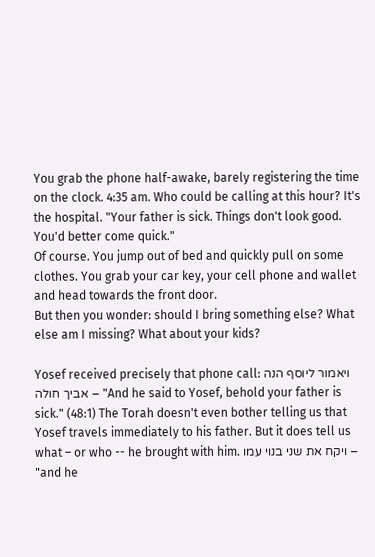You grab the phone half-awake, barely registering the time on the clock. 4:35 am. Who could be calling at this hour? It's the hospital. "Your father is sick. Things don't look good. You'd better come quick."
Of course. You jump out of bed and quickly pull on some clothes. You grab your car key, your cell phone and wallet and head towards the front door.
But then you wonder: should I bring something else? What else am I missing? What about your kids?

Yosef received precisely that phone call: ויאמור ליוסף הנה אביך חולה – "And he said to Yosef, behold your father is sick." (48:1) The Torah doesn't even bother telling us that Yosef travels immediately to his father. But it does tell us what – or who -- he brought with him. ויקח את שני בנוי עמו – "and he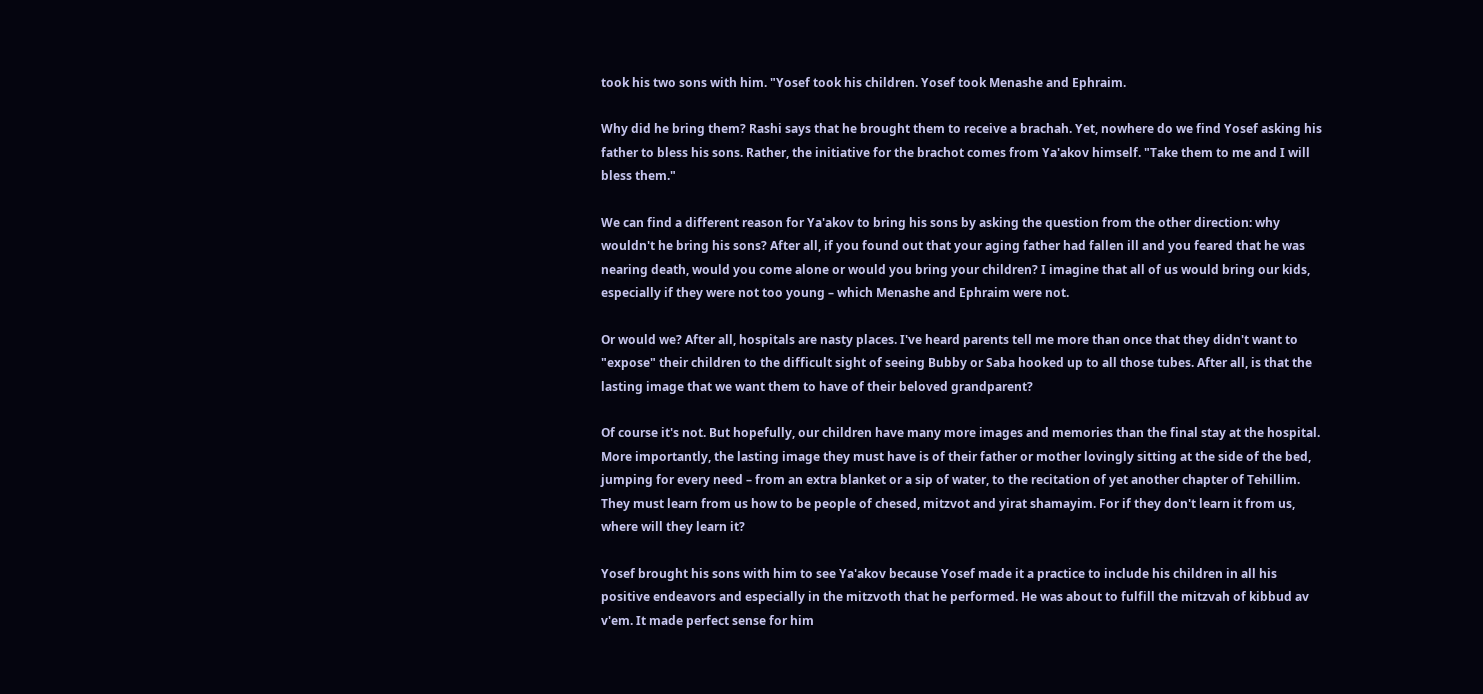took his two sons with him. "Yosef took his children. Yosef took Menashe and Ephraim.

Why did he bring them? Rashi says that he brought them to receive a brachah. Yet, nowhere do we find Yosef asking his father to bless his sons. Rather, the initiative for the brachot comes from Ya'akov himself. "Take them to me and I will bless them."

We can find a different reason for Ya'akov to bring his sons by asking the question from the other direction: why wouldn't he bring his sons? After all, if you found out that your aging father had fallen ill and you feared that he was nearing death, would you come alone or would you bring your children? I imagine that all of us would bring our kids, especially if they were not too young – which Menashe and Ephraim were not.

Or would we? After all, hospitals are nasty places. I've heard parents tell me more than once that they didn't want to "expose" their children to the difficult sight of seeing Bubby or Saba hooked up to all those tubes. After all, is that the lasting image that we want them to have of their beloved grandparent?

Of course it's not. But hopefully, our children have many more images and memories than the final stay at the hospital. More importantly, the lasting image they must have is of their father or mother lovingly sitting at the side of the bed, jumping for every need – from an extra blanket or a sip of water, to the recitation of yet another chapter of Tehillim. They must learn from us how to be people of chesed, mitzvot and yirat shamayim. For if they don't learn it from us, where will they learn it?

Yosef brought his sons with him to see Ya'akov because Yosef made it a practice to include his children in all his positive endeavors and especially in the mitzvoth that he performed. He was about to fulfill the mitzvah of kibbud av v'em. It made perfect sense for him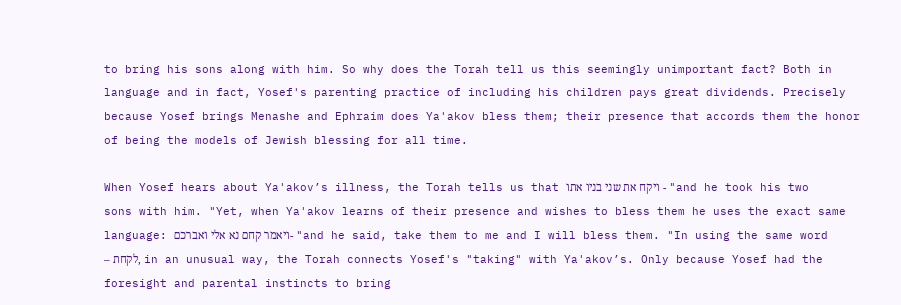to bring his sons along with him. So why does the Torah tell us this seemingly unimportant fact? Both in language and in fact, Yosef's parenting practice of including his children pays great dividends. Precisely because Yosef brings Menashe and Ephraim does Ya'akov bless them; their presence that accords them the honor of being the models of Jewish blessing for all time.

When Yosef hears about Ya'akov’s illness, the Torah tells us that ויקח את שני בניו אתו - "and he took his two sons with him. "Yet, when Ya'akov learns of their presence and wishes to bless them he uses the exact same language: ויאמר קחם נא אלי ואברכם- "and he said, take them to me and I will bless them. "In using the same word – לקחת, in an unusual way, the Torah connects Yosef's "taking" with Ya'akov’s. Only because Yosef had the foresight and parental instincts to bring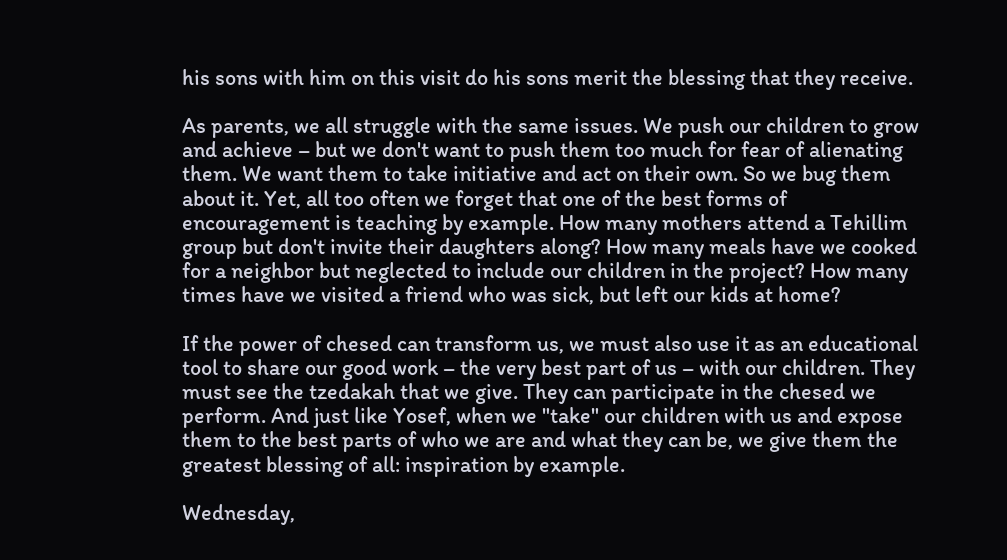his sons with him on this visit do his sons merit the blessing that they receive.

As parents, we all struggle with the same issues. We push our children to grow and achieve – but we don't want to push them too much for fear of alienating them. We want them to take initiative and act on their own. So we bug them about it. Yet, all too often we forget that one of the best forms of encouragement is teaching by example. How many mothers attend a Tehillim group but don't invite their daughters along? How many meals have we cooked for a neighbor but neglected to include our children in the project? How many times have we visited a friend who was sick, but left our kids at home?

If the power of chesed can transform us, we must also use it as an educational tool to share our good work – the very best part of us – with our children. They must see the tzedakah that we give. They can participate in the chesed we perform. And just like Yosef, when we "take" our children with us and expose them to the best parts of who we are and what they can be, we give them the greatest blessing of all: inspiration by example.

Wednesday,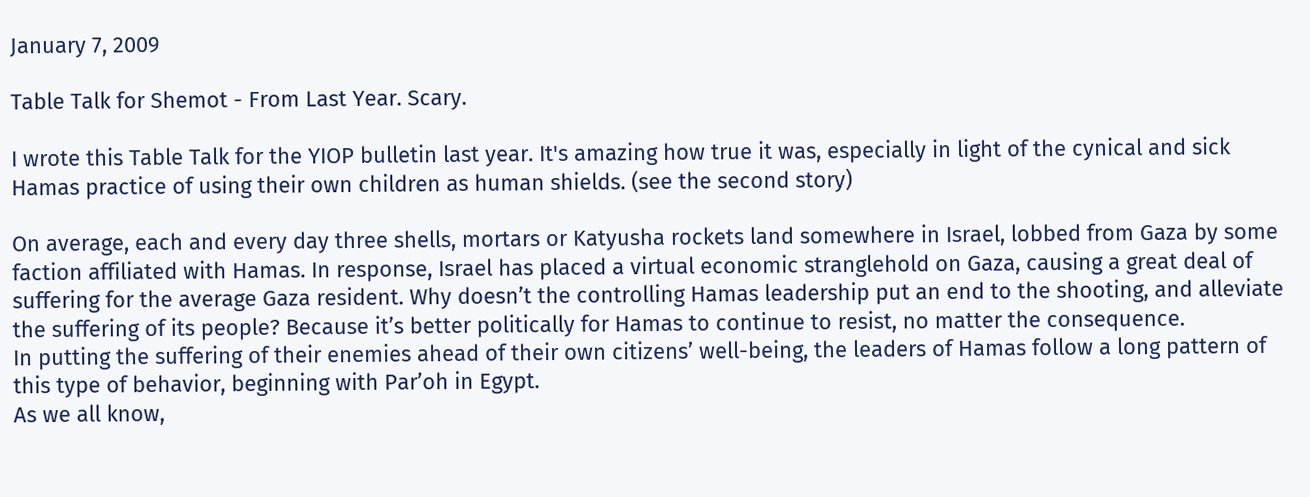January 7, 2009

Table Talk for Shemot - From Last Year. Scary.

I wrote this Table Talk for the YIOP bulletin last year. It's amazing how true it was, especially in light of the cynical and sick Hamas practice of using their own children as human shields. (see the second story)

On average, each and every day three shells, mortars or Katyusha rockets land somewhere in Israel, lobbed from Gaza by some faction affiliated with Hamas. In response, Israel has placed a virtual economic stranglehold on Gaza, causing a great deal of suffering for the average Gaza resident. Why doesn’t the controlling Hamas leadership put an end to the shooting, and alleviate the suffering of its people? Because it’s better politically for Hamas to continue to resist, no matter the consequence.
In putting the suffering of their enemies ahead of their own citizens’ well-being, the leaders of Hamas follow a long pattern of this type of behavior, beginning with Par’oh in Egypt.
As we all know,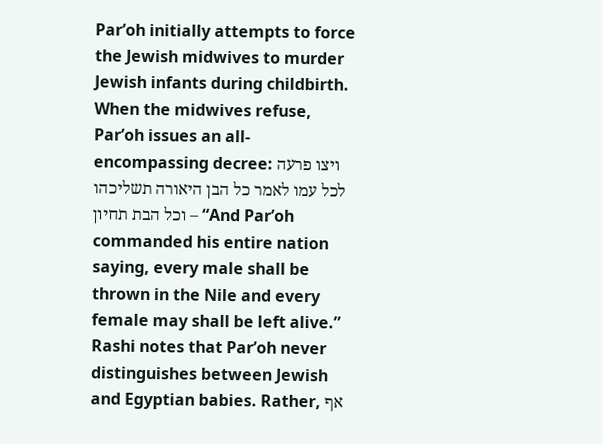Par’oh initially attempts to force the Jewish midwives to murder Jewish infants during childbirth. When the midwives refuse, Par’oh issues an all-encompassing decree: ויצו פרעה לכל עמו לאמר כל הבן היאורה תשליכהו וכל הבת תחיון – “And Par’oh commanded his entire nation saying, every male shall be thrown in the Nile and every female may shall be left alive.” Rashi notes that Par’oh never distinguishes between Jewish and Egyptian babies. Rather, אף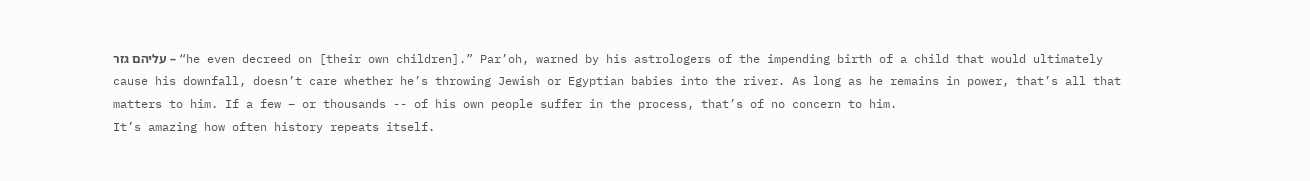עליהם גזר – “he even decreed on [their own children].” Par’oh, warned by his astrologers of the impending birth of a child that would ultimately cause his downfall, doesn’t care whether he’s throwing Jewish or Egyptian babies into the river. As long as he remains in power, that’s all that matters to him. If a few – or thousands -- of his own people suffer in the process, that’s of no concern to him.
It’s amazing how often history repeats itself.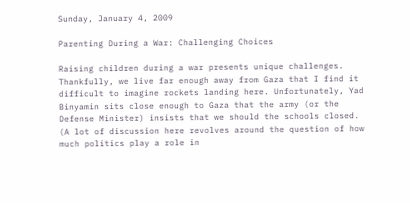Sunday, January 4, 2009

Parenting During a War: Challenging Choices

Raising children during a war presents unique challenges. Thankfully, we live far enough away from Gaza that I find it difficult to imagine rockets landing here. Unfortunately, Yad Binyamin sits close enough to Gaza that the army (or the Defense Minister) insists that we should the schools closed. (A lot of discussion here revolves around the question of how much politics play a role in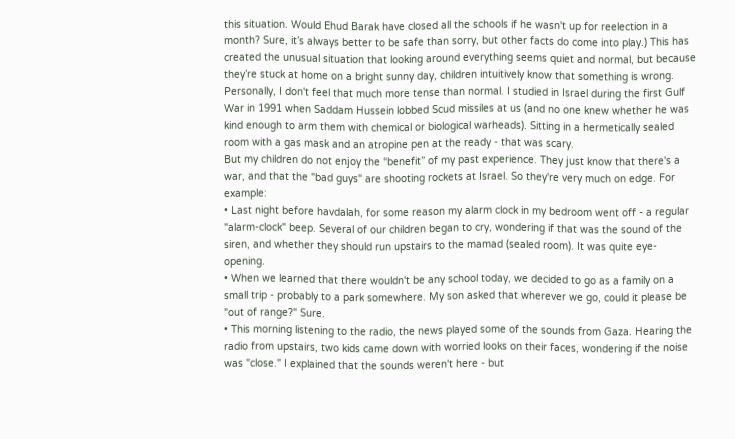this situation. Would Ehud Barak have closed all the schools if he wasn't up for reelection in a month? Sure, it’s always better to be safe than sorry, but other facts do come into play.) This has created the unusual situation that looking around everything seems quiet and normal, but because they’re stuck at home on a bright sunny day, children intuitively know that something is wrong.
Personally, I don't feel that much more tense than normal. I studied in Israel during the first Gulf War in 1991 when Saddam Hussein lobbed Scud missiles at us (and no one knew whether he was kind enough to arm them with chemical or biological warheads). Sitting in a hermetically sealed room with a gas mask and an atropine pen at the ready - that was scary.
But my children do not enjoy the “benefit” of my past experience. They just know that there's a war, and that the "bad guys" are shooting rockets at Israel. So they're very much on edge. For example:
• Last night before havdalah, for some reason my alarm clock in my bedroom went off - a regular "alarm-clock" beep. Several of our children began to cry, wondering if that was the sound of the siren, and whether they should run upstairs to the mamad (sealed room). It was quite eye-opening.
• When we learned that there wouldn't be any school today, we decided to go as a family on a small trip - probably to a park somewhere. My son asked that wherever we go, could it please be "out of range?" Sure.
• This morning listening to the radio, the news played some of the sounds from Gaza. Hearing the radio from upstairs, two kids came down with worried looks on their faces, wondering if the noise was "close." I explained that the sounds weren't here - but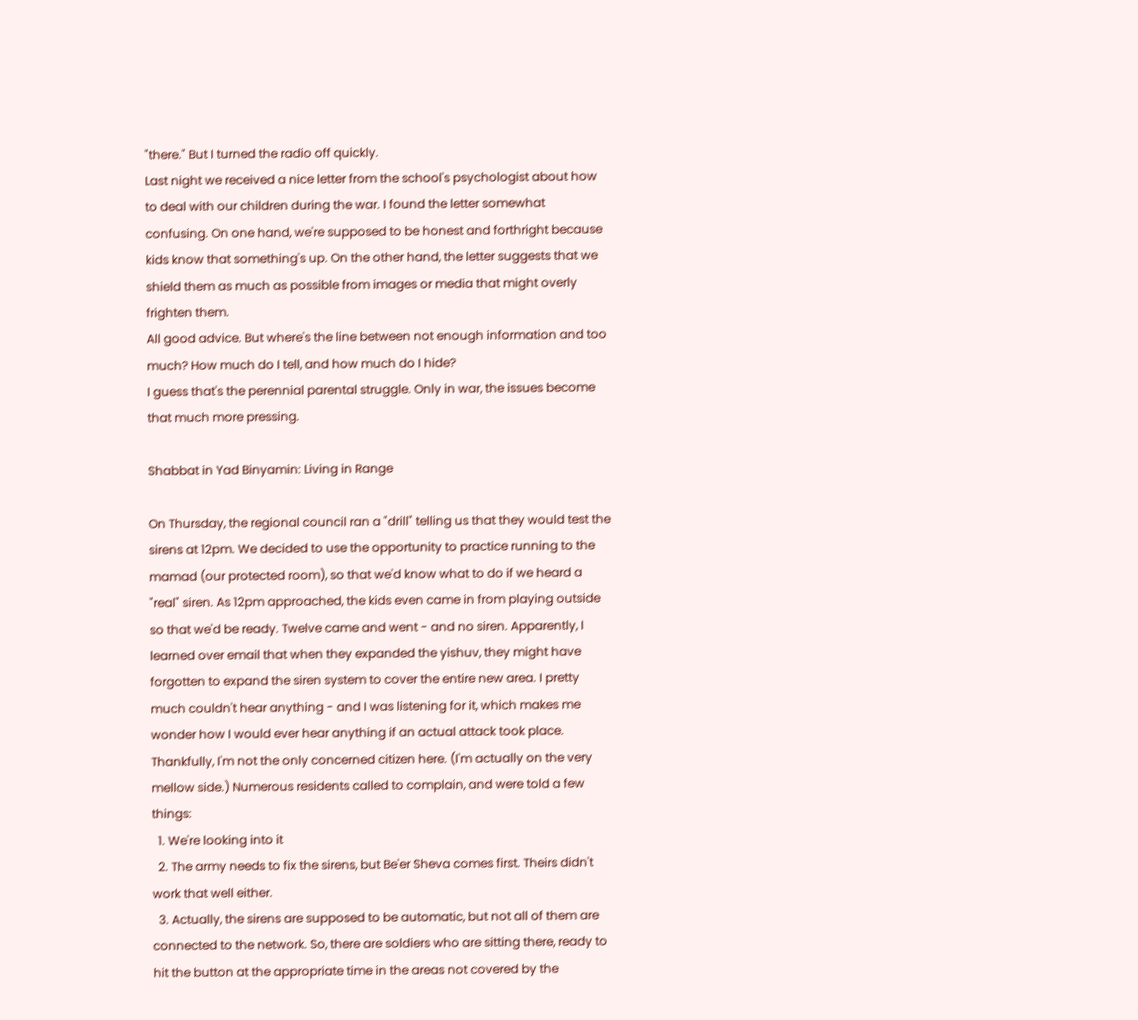"there." But I turned the radio off quickly.
Last night we received a nice letter from the school's psychologist about how to deal with our children during the war. I found the letter somewhat confusing. On one hand, we're supposed to be honest and forthright because kids know that something's up. On the other hand, the letter suggests that we shield them as much as possible from images or media that might overly frighten them.
All good advice. But where's the line between not enough information and too much? How much do I tell, and how much do I hide?
I guess that's the perennial parental struggle. Only in war, the issues become that much more pressing.

Shabbat in Yad Binyamin: Living in Range

On Thursday, the regional council ran a "drill" telling us that they would test the sirens at 12pm. We decided to use the opportunity to practice running to the mamad (our protected room), so that we'd know what to do if we heard a "real" siren. As 12pm approached, the kids even came in from playing outside so that we'd be ready. Twelve came and went - and no siren. Apparently, I learned over email that when they expanded the yishuv, they might have forgotten to expand the siren system to cover the entire new area. I pretty much couldn't hear anything - and I was listening for it, which makes me wonder how I would ever hear anything if an actual attack took place.
Thankfully, I'm not the only concerned citizen here. (I'm actually on the very mellow side.) Numerous residents called to complain, and were told a few things:
  1. We're looking into it
  2. The army needs to fix the sirens, but Be'er Sheva comes first. Theirs didn't work that well either.
  3. Actually, the sirens are supposed to be automatic, but not all of them are connected to the network. So, there are soldiers who are sitting there, ready to hit the button at the appropriate time in the areas not covered by the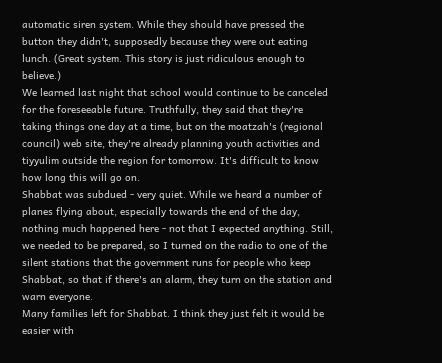automatic siren system. While they should have pressed the button they didn't, supposedly because they were out eating lunch. (Great system. This story is just ridiculous enough to believe.)
We learned last night that school would continue to be canceled for the foreseeable future. Truthfully, they said that they're taking things one day at a time, but on the moatzah's (regional council) web site, they're already planning youth activities and tiyyulim outside the region for tomorrow. It's difficult to know how long this will go on.
Shabbat was subdued - very quiet. While we heard a number of planes flying about, especially towards the end of the day, nothing much happened here - not that I expected anything. Still, we needed to be prepared, so I turned on the radio to one of the silent stations that the government runs for people who keep Shabbat, so that if there's an alarm, they turn on the station and warn everyone.
Many families left for Shabbat. I think they just felt it would be easier with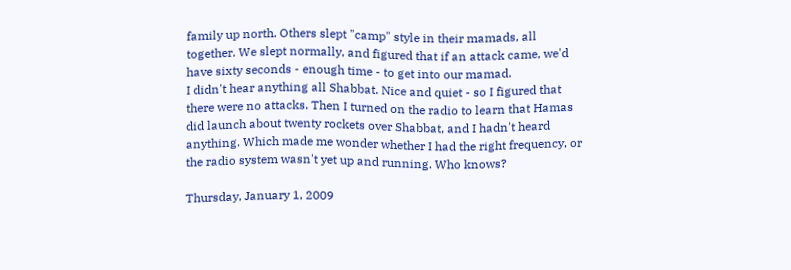family up north. Others slept "camp" style in their mamads, all together. We slept normally, and figured that if an attack came, we'd have sixty seconds - enough time - to get into our mamad.
I didn't hear anything all Shabbat. Nice and quiet - so I figured that there were no attacks. Then I turned on the radio to learn that Hamas did launch about twenty rockets over Shabbat, and I hadn't heard anything. Which made me wonder whether I had the right frequency, or the radio system wasn't yet up and running. Who knows?

Thursday, January 1, 2009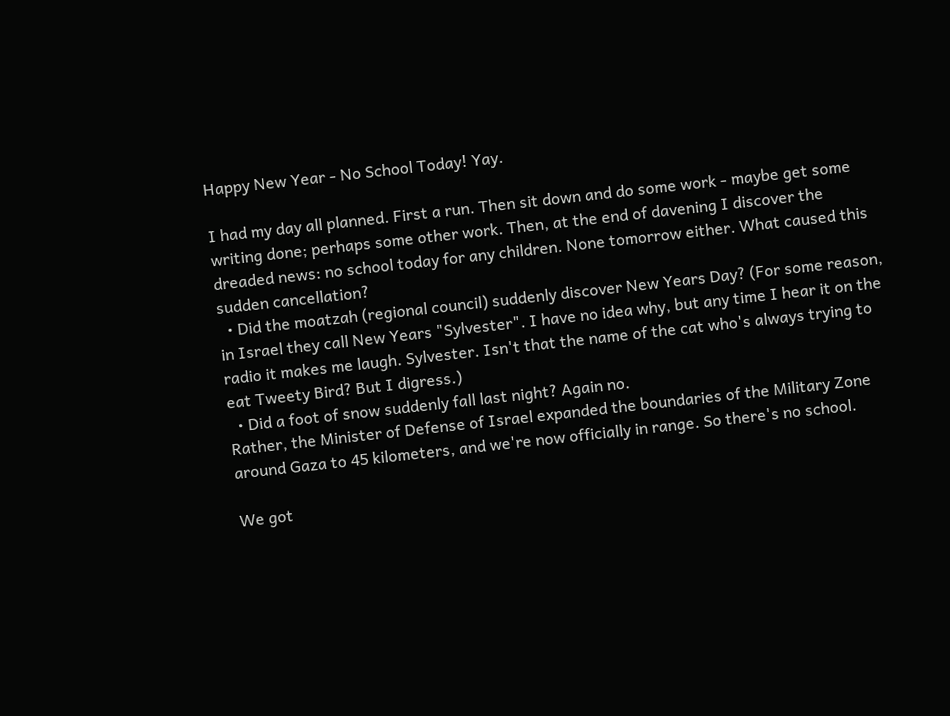Happy New Year - No School Today! Yay.

I had my day all planned. First a run. Then sit down and do some work - maybe get some writing done; perhaps some other work. Then, at the end of davening I discover the dreaded news: no school today for any children. None tomorrow either. What caused this sudden cancellation?
  • Did the moatzah (regional council) suddenly discover New Years Day? (For some reason, in Israel they call New Years "Sylvester". I have no idea why, but any time I hear it on the radio it makes me laugh. Sylvester. Isn't that the name of the cat who's always trying to eat Tweety Bird? But I digress.)
  • Did a foot of snow suddenly fall last night? Again no.
Rather, the Minister of Defense of Israel expanded the boundaries of the Military Zone around Gaza to 45 kilometers, and we're now officially in range. So there's no school.

We got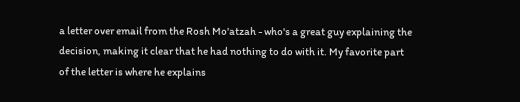a letter over email from the Rosh Mo'atzah - who's a great guy explaining the decision, making it clear that he had nothing to do with it. My favorite part of the letter is where he explains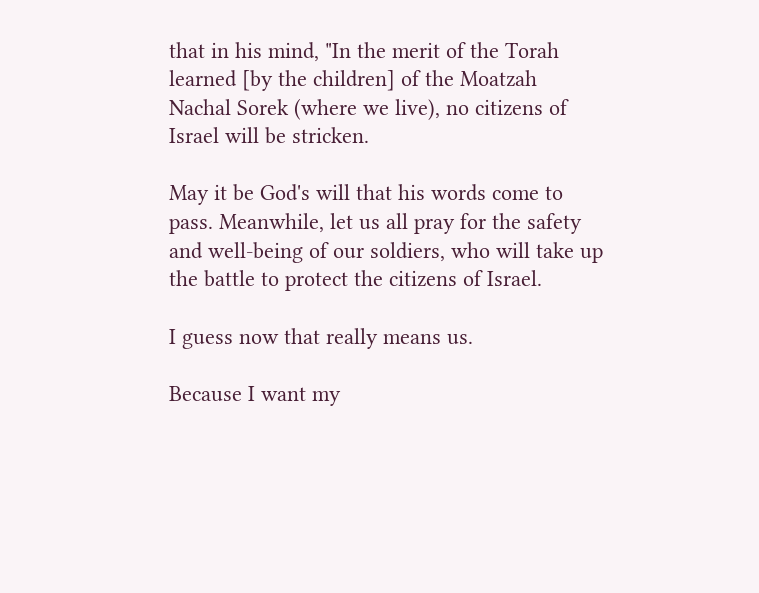that in his mind, "In the merit of the Torah learned [by the children] of the Moatzah Nachal Sorek (where we live), no citizens of Israel will be stricken.

May it be God's will that his words come to pass. Meanwhile, let us all pray for the safety and well-being of our soldiers, who will take up the battle to protect the citizens of Israel.

I guess now that really means us.

Because I want my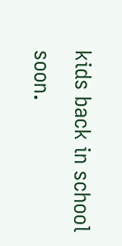kids back in school soon.